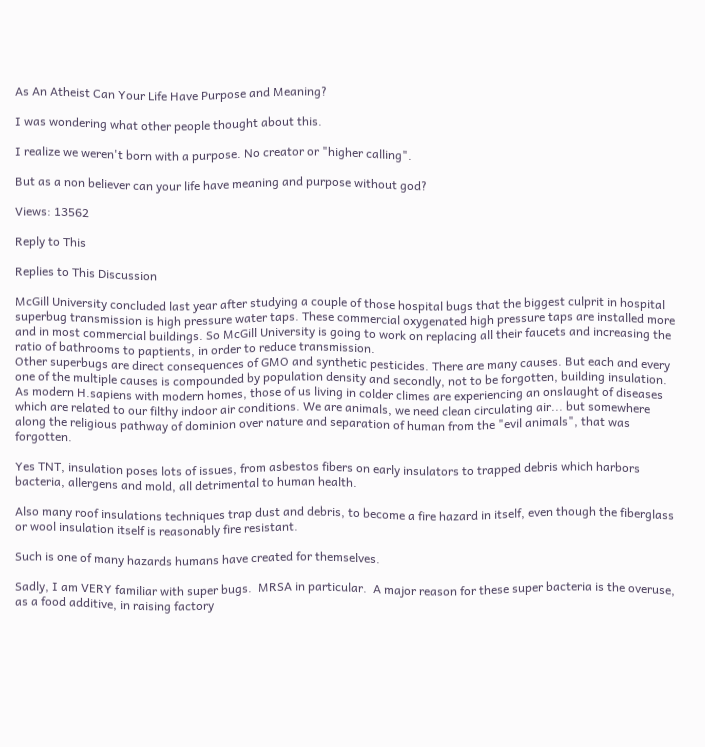As An Atheist Can Your Life Have Purpose and Meaning?

I was wondering what other people thought about this.

I realize we weren't born with a purpose. No creator or "higher calling".

But as a non believer can your life have meaning and purpose without god?

Views: 13562

Reply to This

Replies to This Discussion

McGill University concluded last year after studying a couple of those hospital bugs that the biggest culprit in hospital superbug transmission is high pressure water taps. These commercial oxygenated high pressure taps are installed more and in most commercial buildings. So McGill University is going to work on replacing all their faucets and increasing the ratio of bathrooms to paptients, in order to reduce transmission.
Other superbugs are direct consequences of GMO and synthetic pesticides. There are many causes. But each and every one of the multiple causes is compounded by population density and secondly, not to be forgotten, building insulation. As modern H.sapiens with modern homes, those of us living in colder climes are experiencing an onslaught of diseases which are related to our filthy indoor air conditions. We are animals, we need clean circulating air... but somewhere along the religious pathway of dominion over nature and separation of human from the "evil animals", that was forgotten.

Yes TNT, insulation poses lots of issues, from asbestos fibers on early insulators to trapped debris which harbors bacteria, allergens and mold, all detrimental to human health.

Also many roof insulations techniques trap dust and debris, to become a fire hazard in itself, even though the fiberglass or wool insulation itself is reasonably fire resistant.

Such is one of many hazards humans have created for themselves.

Sadly, I am VERY familiar with super bugs.  MRSA in particular.  A major reason for these super bacteria is the overuse, as a food additive, in raising factory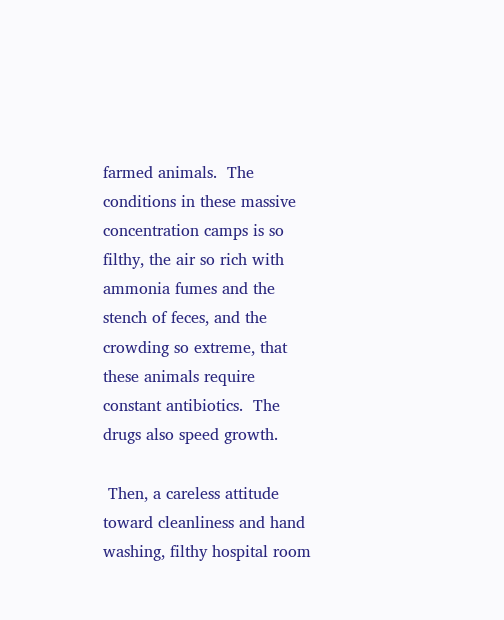farmed animals.  The conditions in these massive concentration camps is so filthy, the air so rich with ammonia fumes and the stench of feces, and the crowding so extreme, that these animals require constant antibiotics.  The drugs also speed growth.

 Then, a careless attitude toward cleanliness and hand washing, filthy hospital room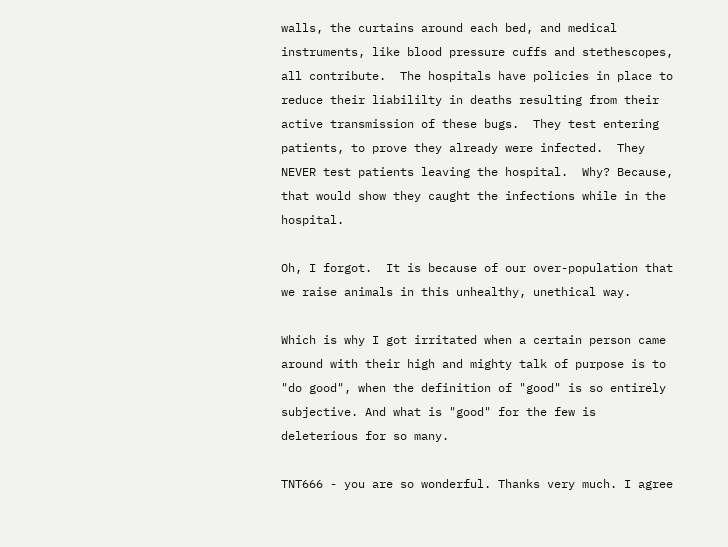walls, the curtains around each bed, and medical instruments, like blood pressure cuffs and stethescopes, all contribute.  The hospitals have policies in place to reduce their liabililty in deaths resulting from their active transmission of these bugs.  They test entering patients, to prove they already were infected.  They NEVER test patients leaving the hospital.  Why? Because, that would show they caught the infections while in the hospital.

Oh, I forgot.  It is because of our over-population that we raise animals in this unhealthy, unethical way.

Which is why I got irritated when a certain person came around with their high and mighty talk of purpose is to "do good", when the definition of "good" is so entirely subjective. And what is "good" for the few is deleterious for so many.

TNT666 - you are so wonderful. Thanks very much. I agree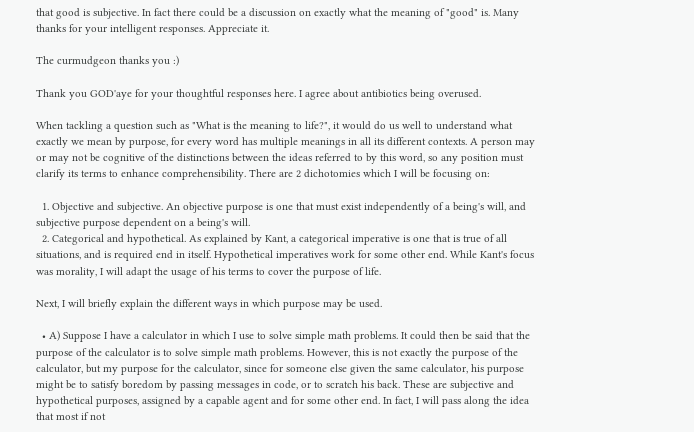that good is subjective. In fact there could be a discussion on exactly what the meaning of "good" is. Many thanks for your intelligent responses. Appreciate it.

The curmudgeon thanks you :)

Thank you GOD'aye for your thoughtful responses here. I agree about antibiotics being overused.

When tackling a question such as "What is the meaning to life?", it would do us well to understand what exactly we mean by purpose, for every word has multiple meanings in all its different contexts. A person may or may not be cognitive of the distinctions between the ideas referred to by this word, so any position must clarify its terms to enhance comprehensibility. There are 2 dichotomies which I will be focusing on:

  1. Objective and subjective. An objective purpose is one that must exist independently of a being's will, and subjective purpose dependent on a being's will.
  2. Categorical and hypothetical. As explained by Kant, a categorical imperative is one that is true of all situations, and is required end in itself. Hypothetical imperatives work for some other end. While Kant's focus was morality, I will adapt the usage of his terms to cover the purpose of life.

Next, I will briefly explain the different ways in which purpose may be used.

  • A) Suppose I have a calculator in which I use to solve simple math problems. It could then be said that the purpose of the calculator is to solve simple math problems. However, this is not exactly the purpose of the calculator, but my purpose for the calculator, since for someone else given the same calculator, his purpose might be to satisfy boredom by passing messages in code, or to scratch his back. These are subjective and hypothetical purposes, assigned by a capable agent and for some other end. In fact, I will pass along the idea that most if not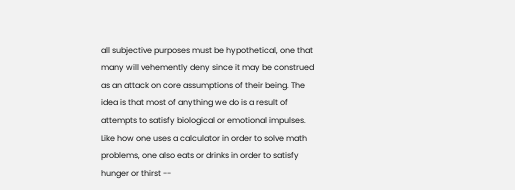all subjective purposes must be hypothetical, one that many will vehemently deny since it may be construed as an attack on core assumptions of their being. The idea is that most of anything we do is a result of attempts to satisfy biological or emotional impulses. Like how one uses a calculator in order to solve math problems, one also eats or drinks in order to satisfy hunger or thirst --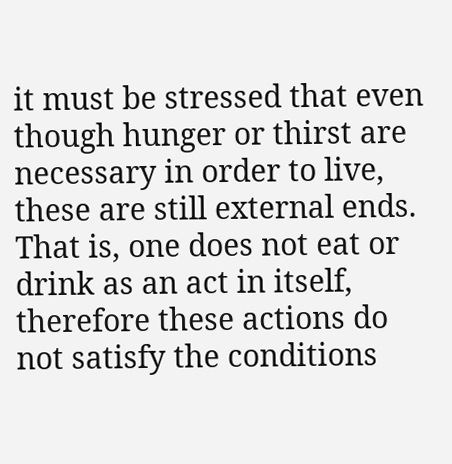it must be stressed that even though hunger or thirst are necessary in order to live, these are still external ends. That is, one does not eat or drink as an act in itself, therefore these actions do not satisfy the conditions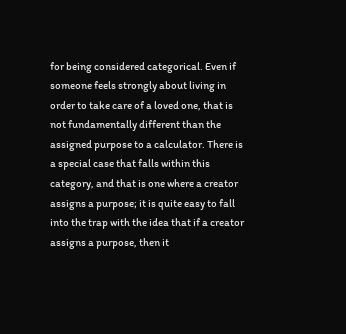for being considered categorical. Even if someone feels strongly about living in order to take care of a loved one, that is not fundamentally different than the assigned purpose to a calculator. There is a special case that falls within this category, and that is one where a creator assigns a purpose; it is quite easy to fall into the trap with the idea that if a creator assigns a purpose, then it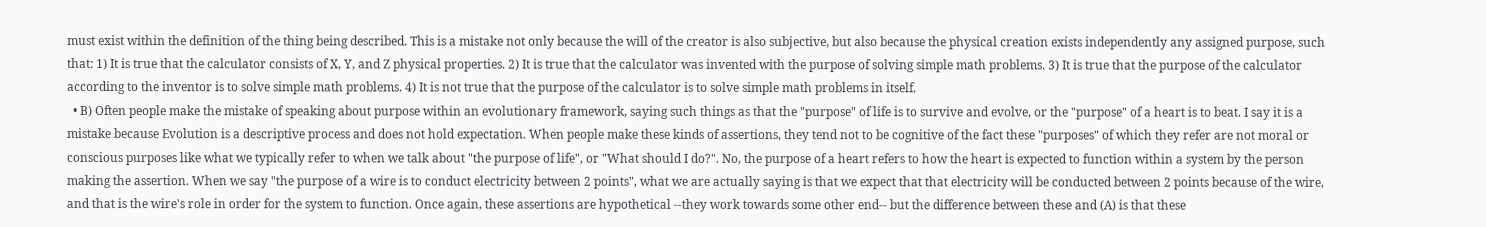must exist within the definition of the thing being described. This is a mistake not only because the will of the creator is also subjective, but also because the physical creation exists independently any assigned purpose, such that: 1) It is true that the calculator consists of X, Y, and Z physical properties. 2) It is true that the calculator was invented with the purpose of solving simple math problems. 3) It is true that the purpose of the calculator according to the inventor is to solve simple math problems. 4) It is not true that the purpose of the calculator is to solve simple math problems in itself.
  • B) Often people make the mistake of speaking about purpose within an evolutionary framework, saying such things as that the "purpose" of life is to survive and evolve, or the "purpose" of a heart is to beat. I say it is a mistake because Evolution is a descriptive process and does not hold expectation. When people make these kinds of assertions, they tend not to be cognitive of the fact these "purposes" of which they refer are not moral or conscious purposes like what we typically refer to when we talk about "the purpose of life", or "What should I do?". No, the purpose of a heart refers to how the heart is expected to function within a system by the person making the assertion. When we say "the purpose of a wire is to conduct electricity between 2 points", what we are actually saying is that we expect that that electricity will be conducted between 2 points because of the wire, and that is the wire's role in order for the system to function. Once again, these assertions are hypothetical --they work towards some other end-- but the difference between these and (A) is that these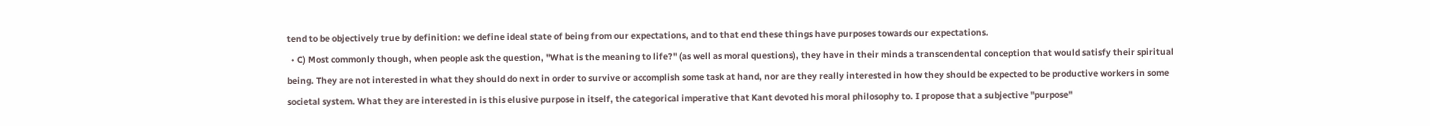tend to be objectively true by definition: we define ideal state of being from our expectations, and to that end these things have purposes towards our expectations.
  • C) Most commonly though, when people ask the question, "What is the meaning to life?" (as well as moral questions), they have in their minds a transcendental conception that would satisfy their spiritual being. They are not interested in what they should do next in order to survive or accomplish some task at hand, nor are they really interested in how they should be expected to be productive workers in some societal system. What they are interested in is this elusive purpose in itself, the categorical imperative that Kant devoted his moral philosophy to. I propose that a subjective "purpose"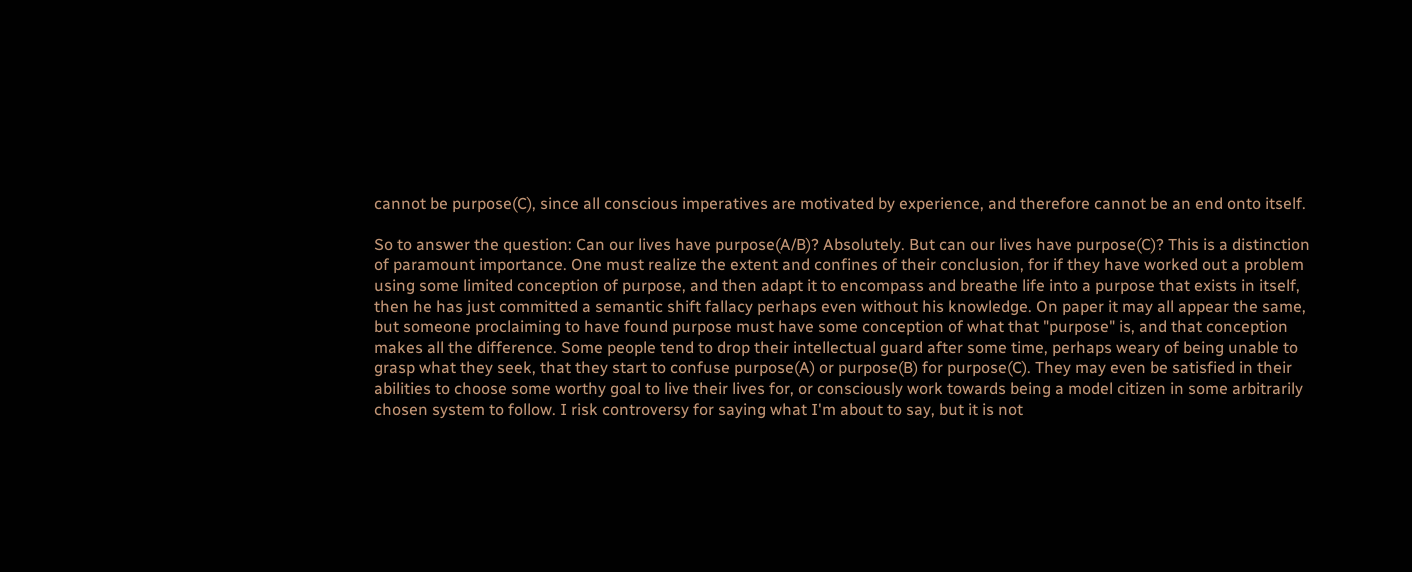cannot be purpose(C), since all conscious imperatives are motivated by experience, and therefore cannot be an end onto itself.

So to answer the question: Can our lives have purpose(A/B)? Absolutely. But can our lives have purpose(C)? This is a distinction of paramount importance. One must realize the extent and confines of their conclusion, for if they have worked out a problem using some limited conception of purpose, and then adapt it to encompass and breathe life into a purpose that exists in itself, then he has just committed a semantic shift fallacy perhaps even without his knowledge. On paper it may all appear the same, but someone proclaiming to have found purpose must have some conception of what that "purpose" is, and that conception makes all the difference. Some people tend to drop their intellectual guard after some time, perhaps weary of being unable to grasp what they seek, that they start to confuse purpose(A) or purpose(B) for purpose(C). They may even be satisfied in their abilities to choose some worthy goal to live their lives for, or consciously work towards being a model citizen in some arbitrarily chosen system to follow. I risk controversy for saying what I'm about to say, but it is not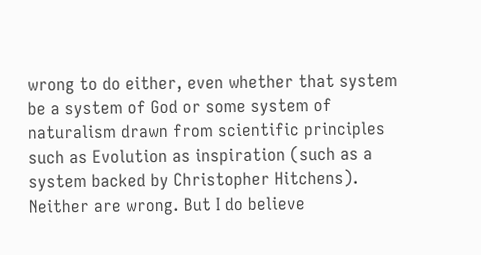wrong to do either, even whether that system be a system of God or some system of naturalism drawn from scientific principles such as Evolution as inspiration (such as a system backed by Christopher Hitchens). Neither are wrong. But I do believe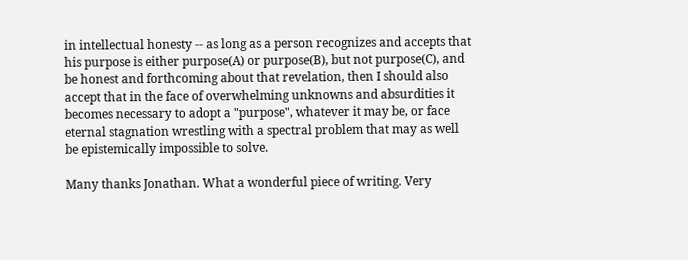in intellectual honesty -- as long as a person recognizes and accepts that his purpose is either purpose(A) or purpose(B), but not purpose(C), and be honest and forthcoming about that revelation, then I should also accept that in the face of overwhelming unknowns and absurdities it becomes necessary to adopt a "purpose", whatever it may be, or face eternal stagnation wrestling with a spectral problem that may as well be epistemically impossible to solve.

Many thanks Jonathan. What a wonderful piece of writing. Very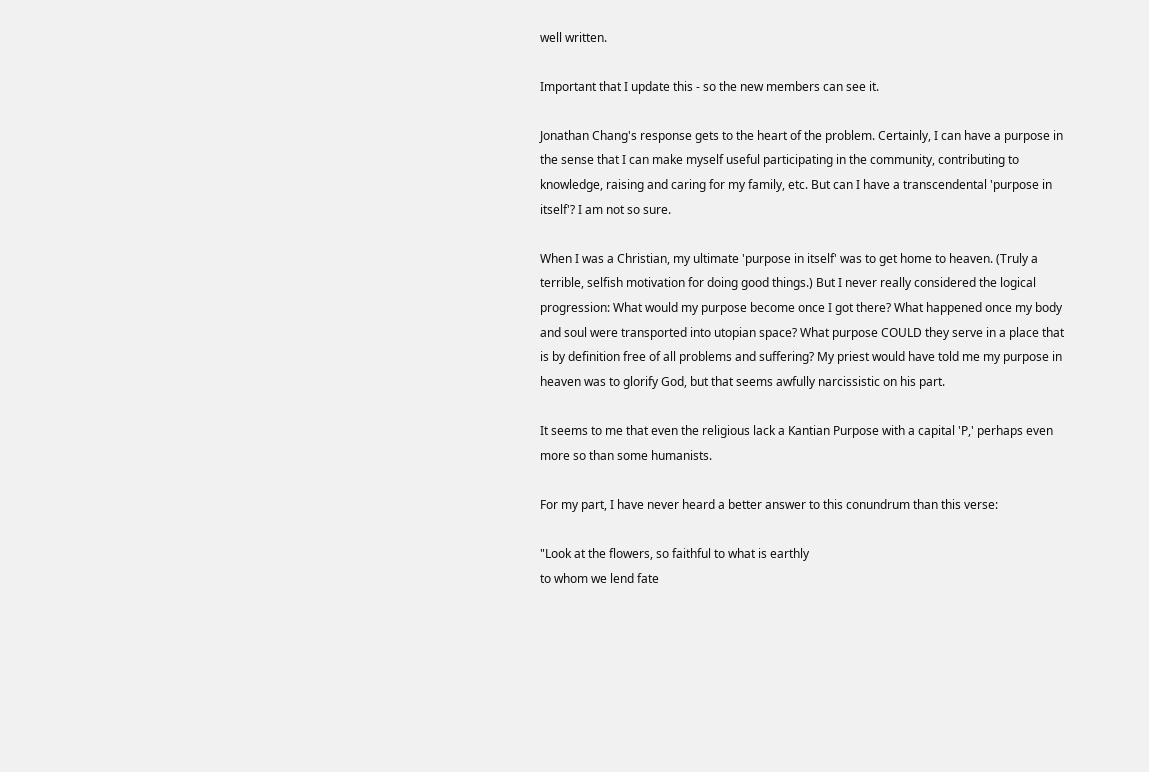well written.

Important that I update this - so the new members can see it.

Jonathan Chang's response gets to the heart of the problem. Certainly, I can have a purpose in the sense that I can make myself useful participating in the community, contributing to knowledge, raising and caring for my family, etc. But can I have a transcendental 'purpose in itself'? I am not so sure.

When I was a Christian, my ultimate 'purpose in itself' was to get home to heaven. (Truly a terrible, selfish motivation for doing good things.) But I never really considered the logical progression: What would my purpose become once I got there? What happened once my body and soul were transported into utopian space? What purpose COULD they serve in a place that is by definition free of all problems and suffering? My priest would have told me my purpose in heaven was to glorify God, but that seems awfully narcissistic on his part.

It seems to me that even the religious lack a Kantian Purpose with a capital 'P,' perhaps even more so than some humanists.

For my part, I have never heard a better answer to this conundrum than this verse:

"Look at the flowers, so faithful to what is earthly
to whom we lend fate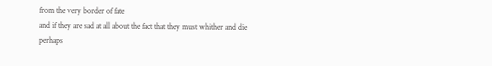from the very border of fate
and if they are sad at all about the fact that they must whither and die
perhaps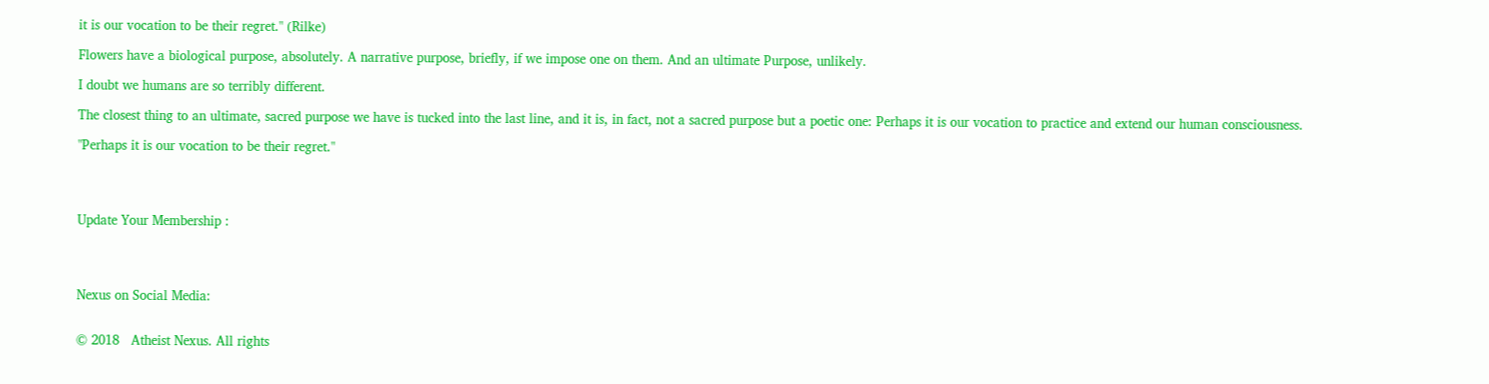it is our vocation to be their regret." (Rilke)

Flowers have a biological purpose, absolutely. A narrative purpose, briefly, if we impose one on them. And an ultimate Purpose, unlikely.

I doubt we humans are so terribly different.

The closest thing to an ultimate, sacred purpose we have is tucked into the last line, and it is, in fact, not a sacred purpose but a poetic one: Perhaps it is our vocation to practice and extend our human consciousness.

"Perhaps it is our vocation to be their regret."




Update Your Membership :




Nexus on Social Media:


© 2018   Atheist Nexus. All rights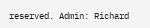reserved. Admin: Richard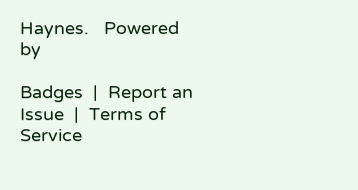Haynes.   Powered by

Badges  |  Report an Issue  |  Terms of Service